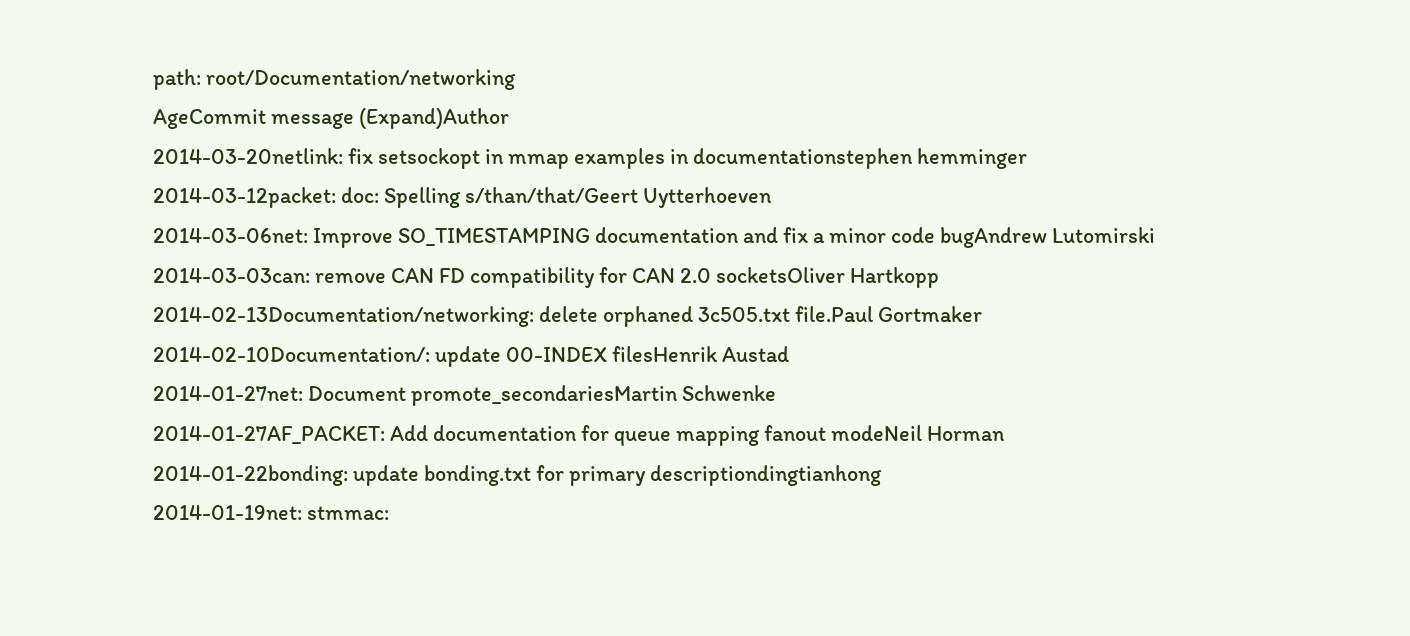path: root/Documentation/networking
AgeCommit message (Expand)Author
2014-03-20netlink: fix setsockopt in mmap examples in documentationstephen hemminger
2014-03-12packet: doc: Spelling s/than/that/Geert Uytterhoeven
2014-03-06net: Improve SO_TIMESTAMPING documentation and fix a minor code bugAndrew Lutomirski
2014-03-03can: remove CAN FD compatibility for CAN 2.0 socketsOliver Hartkopp
2014-02-13Documentation/networking: delete orphaned 3c505.txt file.Paul Gortmaker
2014-02-10Documentation/: update 00-INDEX filesHenrik Austad
2014-01-27net: Document promote_secondariesMartin Schwenke
2014-01-27AF_PACKET: Add documentation for queue mapping fanout modeNeil Horman
2014-01-22bonding: update bonding.txt for primary descriptiondingtianhong
2014-01-19net: stmmac: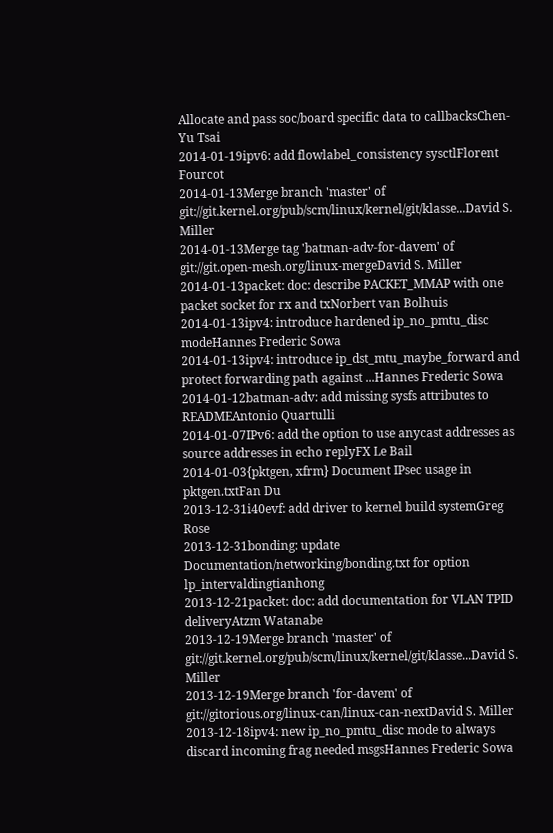Allocate and pass soc/board specific data to callbacksChen-Yu Tsai
2014-01-19ipv6: add flowlabel_consistency sysctlFlorent Fourcot
2014-01-13Merge branch 'master' of git://git.kernel.org/pub/scm/linux/kernel/git/klasse...David S. Miller
2014-01-13Merge tag 'batman-adv-for-davem' of git://git.open-mesh.org/linux-mergeDavid S. Miller
2014-01-13packet: doc: describe PACKET_MMAP with one packet socket for rx and txNorbert van Bolhuis
2014-01-13ipv4: introduce hardened ip_no_pmtu_disc modeHannes Frederic Sowa
2014-01-13ipv4: introduce ip_dst_mtu_maybe_forward and protect forwarding path against ...Hannes Frederic Sowa
2014-01-12batman-adv: add missing sysfs attributes to READMEAntonio Quartulli
2014-01-07IPv6: add the option to use anycast addresses as source addresses in echo replyFX Le Bail
2014-01-03{pktgen, xfrm} Document IPsec usage in pktgen.txtFan Du
2013-12-31i40evf: add driver to kernel build systemGreg Rose
2013-12-31bonding: update Documentation/networking/bonding.txt for option lp_intervaldingtianhong
2013-12-21packet: doc: add documentation for VLAN TPID deliveryAtzm Watanabe
2013-12-19Merge branch 'master' of git://git.kernel.org/pub/scm/linux/kernel/git/klasse...David S. Miller
2013-12-19Merge branch 'for-davem' of git://gitorious.org/linux-can/linux-can-nextDavid S. Miller
2013-12-18ipv4: new ip_no_pmtu_disc mode to always discard incoming frag needed msgsHannes Frederic Sowa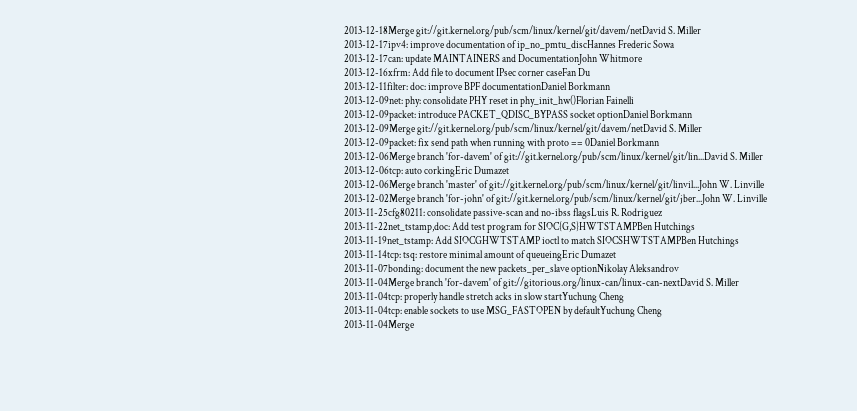2013-12-18Merge git://git.kernel.org/pub/scm/linux/kernel/git/davem/netDavid S. Miller
2013-12-17ipv4: improve documentation of ip_no_pmtu_discHannes Frederic Sowa
2013-12-17can: update MAINTAINERS and DocumentationJohn Whitmore
2013-12-16xfrm: Add file to document IPsec corner caseFan Du
2013-12-11filter: doc: improve BPF documentationDaniel Borkmann
2013-12-09net: phy: consolidate PHY reset in phy_init_hw()Florian Fainelli
2013-12-09packet: introduce PACKET_QDISC_BYPASS socket optionDaniel Borkmann
2013-12-09Merge git://git.kernel.org/pub/scm/linux/kernel/git/davem/netDavid S. Miller
2013-12-09packet: fix send path when running with proto == 0Daniel Borkmann
2013-12-06Merge branch 'for-davem' of git://git.kernel.org/pub/scm/linux/kernel/git/lin...David S. Miller
2013-12-06tcp: auto corkingEric Dumazet
2013-12-06Merge branch 'master' of git://git.kernel.org/pub/scm/linux/kernel/git/linvil...John W. Linville
2013-12-02Merge branch 'for-john' of git://git.kernel.org/pub/scm/linux/kernel/git/jber...John W. Linville
2013-11-25cfg80211: consolidate passive-scan and no-ibss flagsLuis R. Rodriguez
2013-11-22net_tstamp,doc: Add test program for SIOC{G,S}HWTSTAMPBen Hutchings
2013-11-19net_tstamp: Add SIOCGHWTSTAMP ioctl to match SIOCSHWTSTAMPBen Hutchings
2013-11-14tcp: tsq: restore minimal amount of queueingEric Dumazet
2013-11-07bonding: document the new packets_per_slave optionNikolay Aleksandrov
2013-11-04Merge branch 'for-davem' of git://gitorious.org/linux-can/linux-can-nextDavid S. Miller
2013-11-04tcp: properly handle stretch acks in slow startYuchung Cheng
2013-11-04tcp: enable sockets to use MSG_FASTOPEN by defaultYuchung Cheng
2013-11-04Merge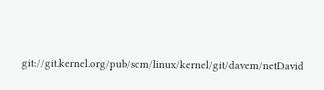git://git.kernel.org/pub/scm/linux/kernel/git/davem/netDavid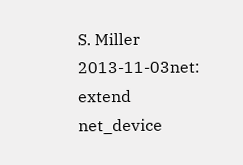S. Miller
2013-11-03net: extend net_device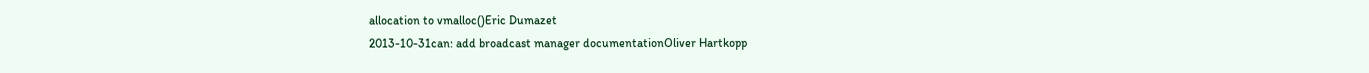allocation to vmalloc()Eric Dumazet
2013-10-31can: add broadcast manager documentationOliver Hartkopp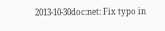2013-10-30doc:net: Fix typo in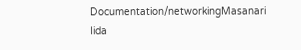Documentation/networkingMasanari Iida